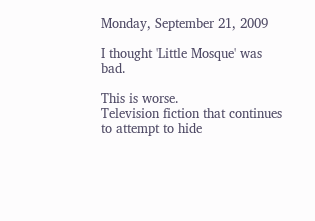Monday, September 21, 2009

I thought 'Little Mosque' was bad.

This is worse.
Television fiction that continues to attempt to hide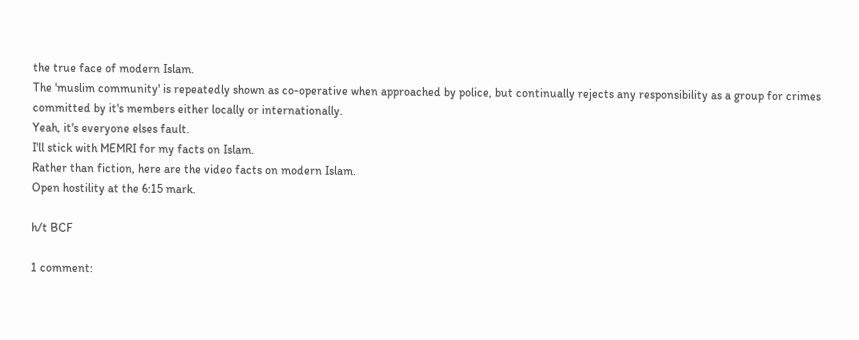the true face of modern Islam.
The 'muslim community' is repeatedly shown as co-operative when approached by police, but continually rejects any responsibility as a group for crimes committed by it's members either locally or internationally.
Yeah, it's everyone elses fault.
I'll stick with MEMRI for my facts on Islam.
Rather than fiction, here are the video facts on modern Islam.
Open hostility at the 6:15 mark.

h/t BCF

1 comment: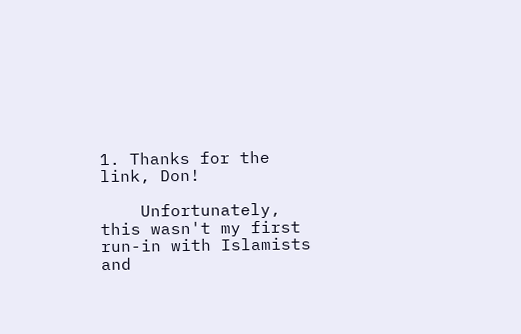1. Thanks for the link, Don!

    Unfortunately, this wasn't my first run-in with Islamists and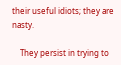their useful idiots; they are nasty.

    They persist in trying to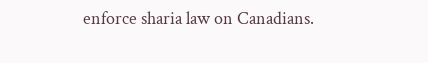enforce sharia law on Canadians.